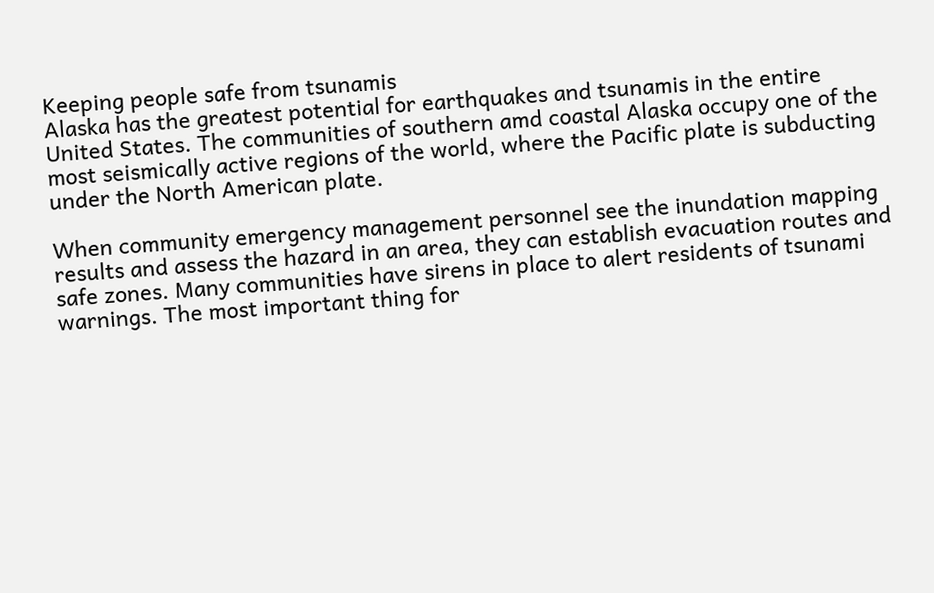Keeping people safe from tsunamis
Alaska has the greatest potential for earthquakes and tsunamis in the entire United States. The communities of southern amd coastal Alaska occupy one of the most seismically active regions of the world, where the Pacific plate is subducting under the North American plate.

When community emergency management personnel see the inundation mapping results and assess the hazard in an area, they can establish evacuation routes and safe zones. Many communities have sirens in place to alert residents of tsunami warnings. The most important thing for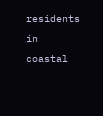residents in coastal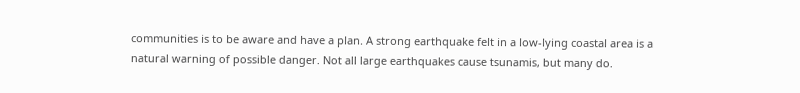communities is to be aware and have a plan. A strong earthquake felt in a low-lying coastal area is a natural warning of possible danger. Not all large earthquakes cause tsunamis, but many do.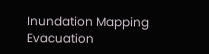Inundation Mapping
Evacuation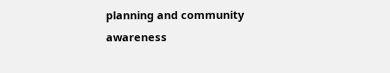planning and community awareness